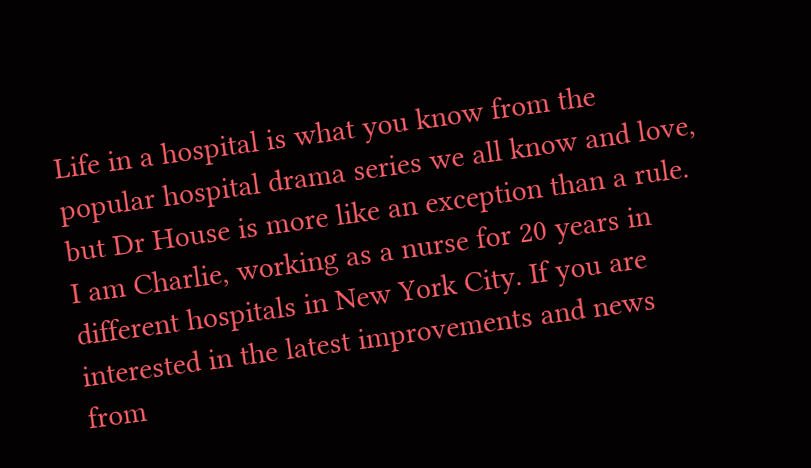Life in a hospital is what you know from the popular hospital drama series we all know and love, but Dr House is more like an exception than a rule. I am Charlie, working as a nurse for 20 years in different hospitals in New York City. If you are interested in the latest improvements and news from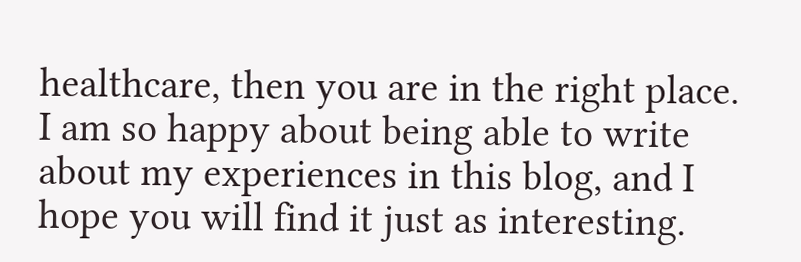healthcare, then you are in the right place. I am so happy about being able to write about my experiences in this blog, and I hope you will find it just as interesting.